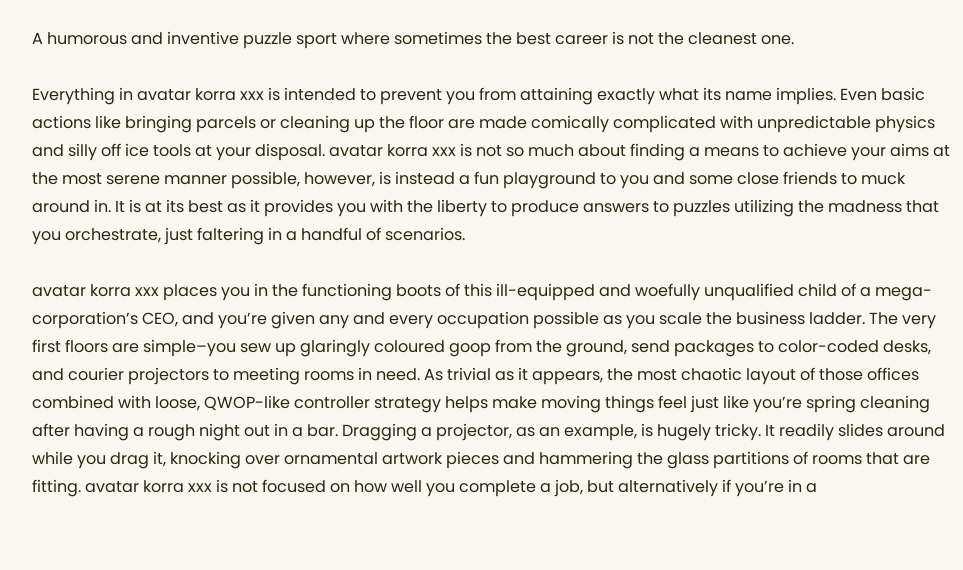A humorous and inventive puzzle sport where sometimes the best career is not the cleanest one.

Everything in avatar korra xxx is intended to prevent you from attaining exactly what its name implies. Even basic actions like bringing parcels or cleaning up the floor are made comically complicated with unpredictable physics and silly off ice tools at your disposal. avatar korra xxx is not so much about finding a means to achieve your aims at the most serene manner possible, however, is instead a fun playground to you and some close friends to muck around in. It is at its best as it provides you with the liberty to produce answers to puzzles utilizing the madness that you orchestrate, just faltering in a handful of scenarios.

avatar korra xxx places you in the functioning boots of this ill-equipped and woefully unqualified child of a mega-corporation’s CEO, and you’re given any and every occupation possible as you scale the business ladder. The very first floors are simple–you sew up glaringly coloured goop from the ground, send packages to color-coded desks, and courier projectors to meeting rooms in need. As trivial as it appears, the most chaotic layout of those offices combined with loose, QWOP-like controller strategy helps make moving things feel just like you’re spring cleaning after having a rough night out in a bar. Dragging a projector, as an example, is hugely tricky. It readily slides around while you drag it, knocking over ornamental artwork pieces and hammering the glass partitions of rooms that are fitting. avatar korra xxx is not focused on how well you complete a job, but alternatively if you’re in a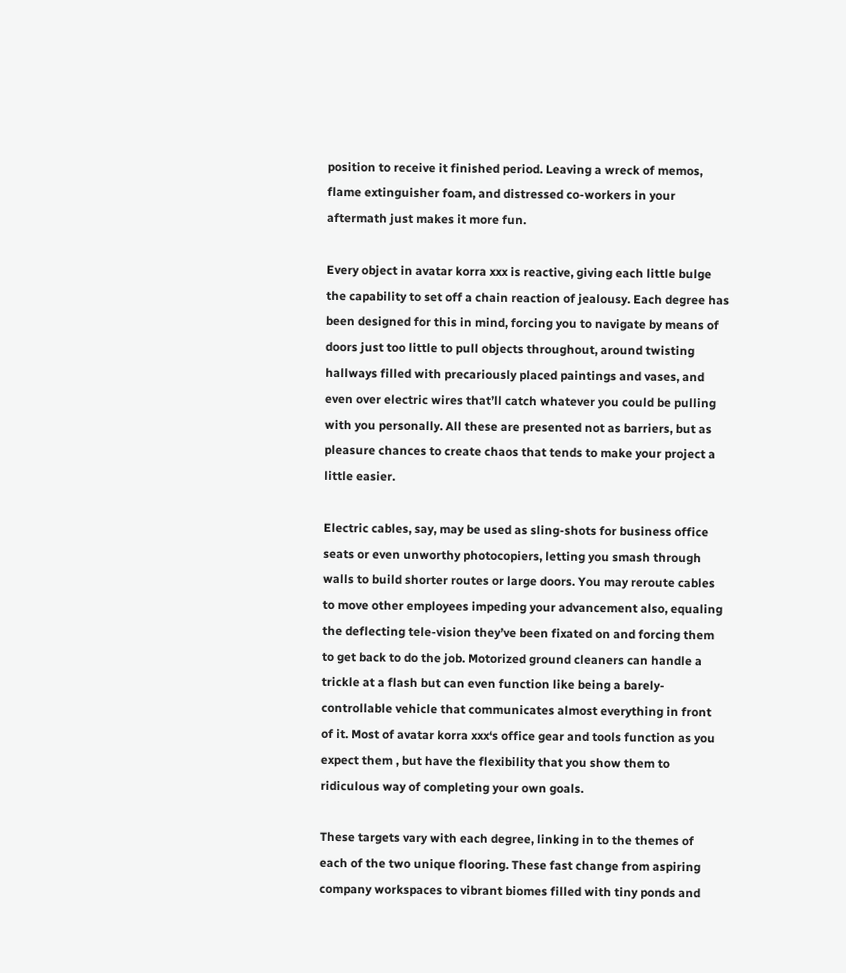position to receive it finished period. Leaving a wreck of memos, flame extinguisher foam, and distressed co-workers in your aftermath just makes it more fun.

Every object in avatar korra xxx is reactive, giving each little bulge the capability to set off a chain reaction of jealousy. Each degree has been designed for this in mind, forcing you to navigate by means of doors just too little to pull objects throughout, around twisting hallways filled with precariously placed paintings and vases, and even over electric wires that’ll catch whatever you could be pulling with you personally. All these are presented not as barriers, but as pleasure chances to create chaos that tends to make your project a little easier.

Electric cables, say, may be used as sling-shots for business office seats or even unworthy photocopiers, letting you smash through walls to build shorter routes or large doors. You may reroute cables to move other employees impeding your advancement also, equaling the deflecting tele-vision they’ve been fixated on and forcing them to get back to do the job. Motorized ground cleaners can handle a trickle at a flash but can even function like being a barely-controllable vehicle that communicates almost everything in front of it. Most of avatar korra xxx‘s office gear and tools function as you expect them , but have the flexibility that you show them to ridiculous way of completing your own goals.

These targets vary with each degree, linking in to the themes of each of the two unique flooring. These fast change from aspiring company workspaces to vibrant biomes filled with tiny ponds and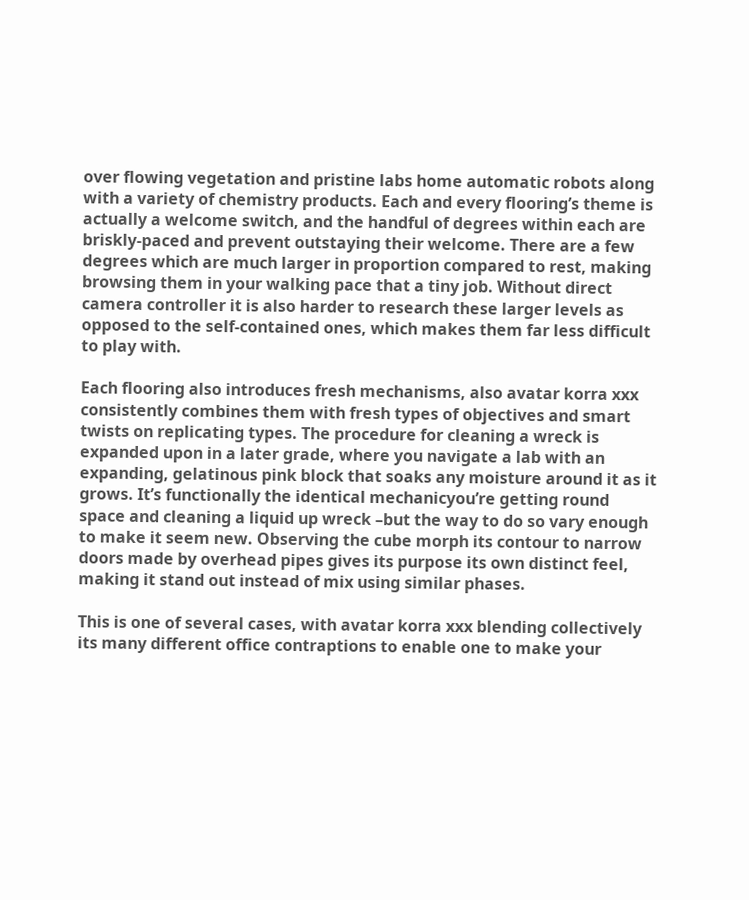over flowing vegetation and pristine labs home automatic robots along with a variety of chemistry products. Each and every flooring’s theme is actually a welcome switch, and the handful of degrees within each are briskly-paced and prevent outstaying their welcome. There are a few degrees which are much larger in proportion compared to rest, making browsing them in your walking pace that a tiny job. Without direct camera controller it is also harder to research these larger levels as opposed to the self-contained ones, which makes them far less difficult to play with.

Each flooring also introduces fresh mechanisms, also avatar korra xxx consistently combines them with fresh types of objectives and smart twists on replicating types. The procedure for cleaning a wreck is expanded upon in a later grade, where you navigate a lab with an expanding, gelatinous pink block that soaks any moisture around it as it grows. It’s functionally the identical mechanicyou’re getting round space and cleaning a liquid up wreck –but the way to do so vary enough to make it seem new. Observing the cube morph its contour to narrow doors made by overhead pipes gives its purpose its own distinct feel, making it stand out instead of mix using similar phases.

This is one of several cases, with avatar korra xxx blending collectively its many different office contraptions to enable one to make your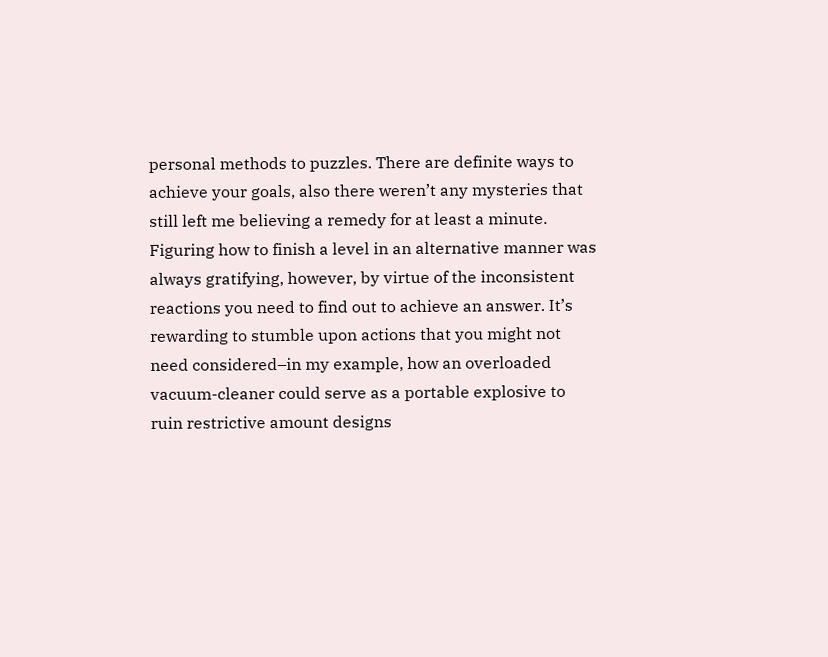personal methods to puzzles. There are definite ways to achieve your goals, also there weren’t any mysteries that still left me believing a remedy for at least a minute. Figuring how to finish a level in an alternative manner was always gratifying, however, by virtue of the inconsistent reactions you need to find out to achieve an answer. It’s rewarding to stumble upon actions that you might not need considered–in my example, how an overloaded vacuum-cleaner could serve as a portable explosive to ruin restrictive amount designs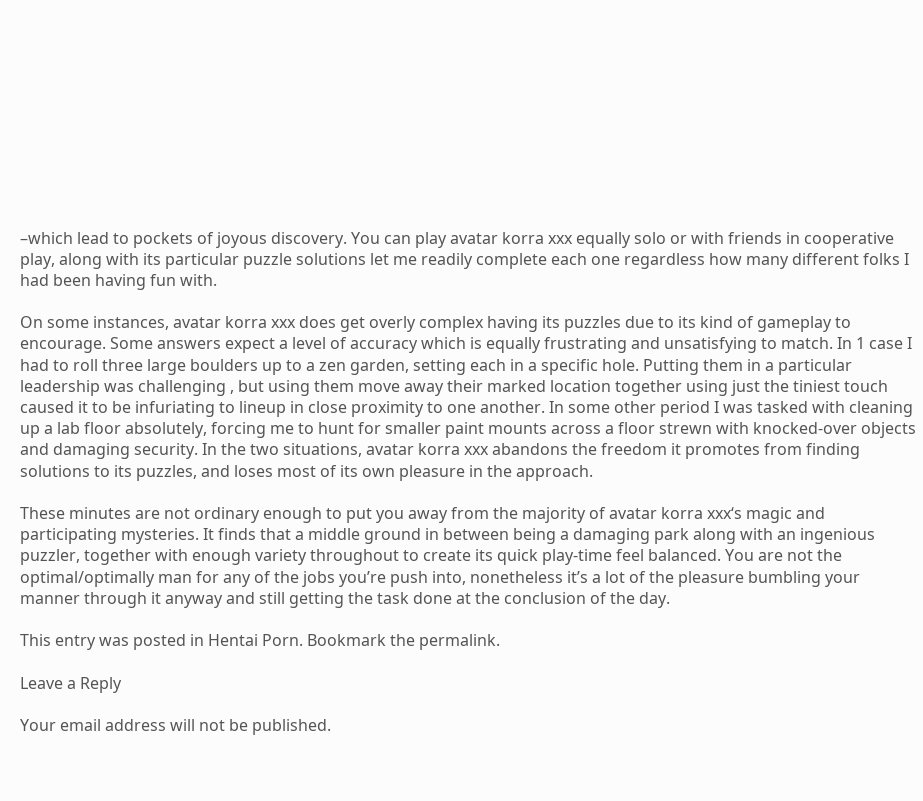–which lead to pockets of joyous discovery. You can play avatar korra xxx equally solo or with friends in cooperative play, along with its particular puzzle solutions let me readily complete each one regardless how many different folks I had been having fun with.

On some instances, avatar korra xxx does get overly complex having its puzzles due to its kind of gameplay to encourage. Some answers expect a level of accuracy which is equally frustrating and unsatisfying to match. In 1 case I had to roll three large boulders up to a zen garden, setting each in a specific hole. Putting them in a particular leadership was challenging , but using them move away their marked location together using just the tiniest touch caused it to be infuriating to lineup in close proximity to one another. In some other period I was tasked with cleaning up a lab floor absolutely, forcing me to hunt for smaller paint mounts across a floor strewn with knocked-over objects and damaging security. In the two situations, avatar korra xxx abandons the freedom it promotes from finding solutions to its puzzles, and loses most of its own pleasure in the approach.

These minutes are not ordinary enough to put you away from the majority of avatar korra xxx‘s magic and participating mysteries. It finds that a middle ground in between being a damaging park along with an ingenious puzzler, together with enough variety throughout to create its quick play-time feel balanced. You are not the optimal/optimally man for any of the jobs you’re push into, nonetheless it’s a lot of the pleasure bumbling your manner through it anyway and still getting the task done at the conclusion of the day.

This entry was posted in Hentai Porn. Bookmark the permalink.

Leave a Reply

Your email address will not be published.